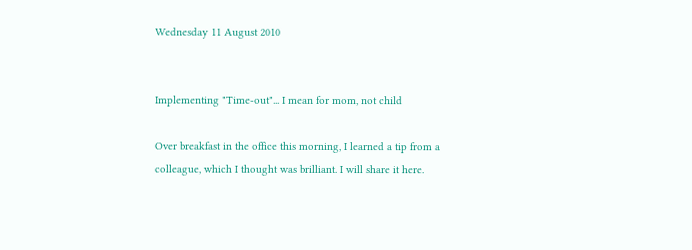Wednesday 11 August 2010


Implementing "Time-out"... I mean for mom, not child

Over breakfast in the office this morning, I learned a tip from a colleague, which I thought was brilliant. I will share it here.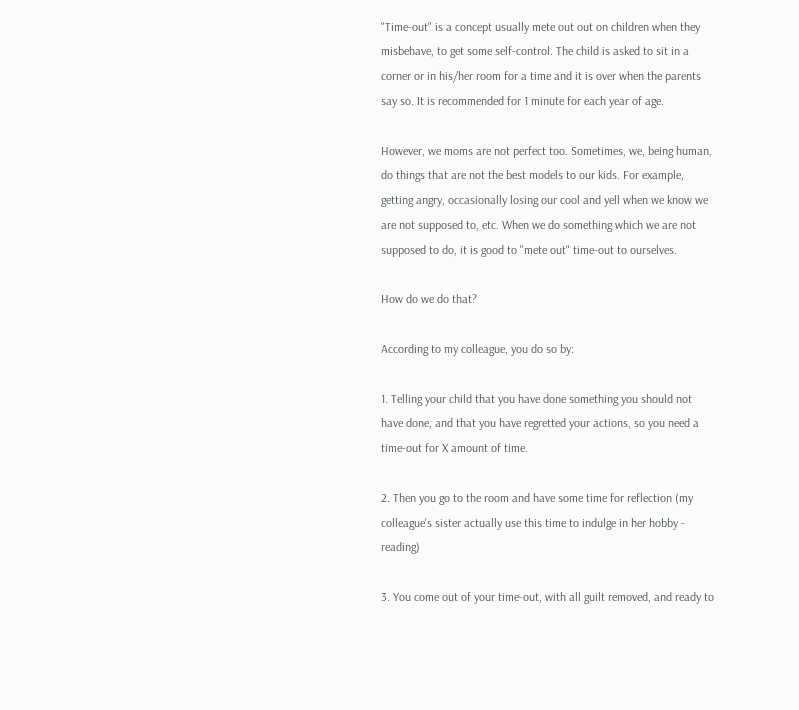"Time-out" is a concept usually mete out out on children when they misbehave, to get some self-control. The child is asked to sit in a corner or in his/her room for a time and it is over when the parents say so. It is recommended for 1 minute for each year of age.

However, we moms are not perfect too. Sometimes, we, being human, do things that are not the best models to our kids. For example, getting angry, occasionally losing our cool and yell when we know we are not supposed to, etc. When we do something which we are not supposed to do, it is good to "mete out" time-out to ourselves.

How do we do that?

According to my colleague, you do so by:

1. Telling your child that you have done something you should not have done, and that you have regretted your actions, so you need a time-out for X amount of time.

2. Then you go to the room and have some time for reflection (my colleague's sister actually use this time to indulge in her hobby - reading)

3. You come out of your time-out, with all guilt removed, and ready to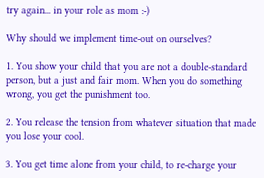try again... in your role as mom :-)

Why should we implement time-out on ourselves?

1. You show your child that you are not a double-standard person, but a just and fair mom. When you do something wrong, you get the punishment too.

2. You release the tension from whatever situation that made you lose your cool.

3. You get time alone from your child, to re-charge your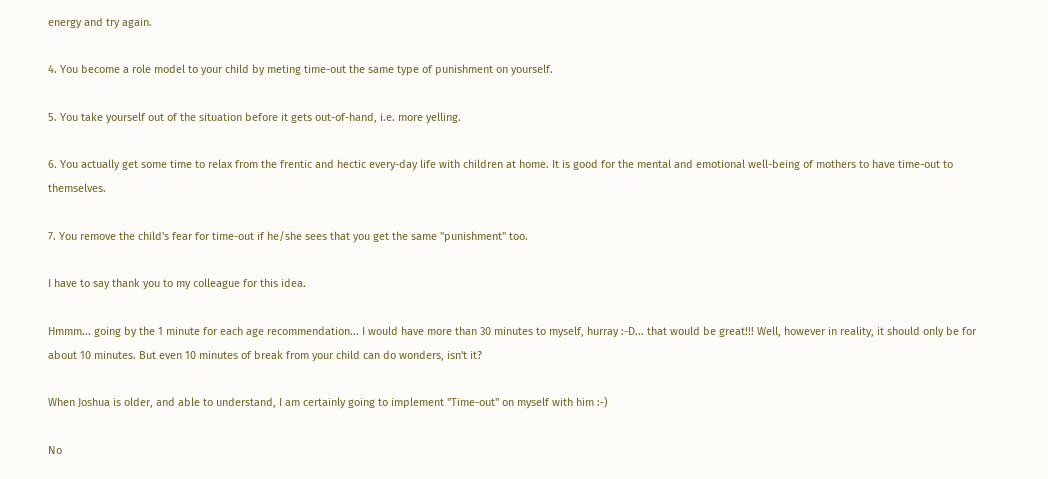energy and try again.

4. You become a role model to your child by meting time-out the same type of punishment on yourself.

5. You take yourself out of the situation before it gets out-of-hand, i.e. more yelling.

6. You actually get some time to relax from the frentic and hectic every-day life with children at home. It is good for the mental and emotional well-being of mothers to have time-out to themselves.

7. You remove the child's fear for time-out if he/she sees that you get the same "punishment" too.

I have to say thank you to my colleague for this idea.

Hmmm... going by the 1 minute for each age recommendation... I would have more than 30 minutes to myself, hurray :-D... that would be great!!! Well, however in reality, it should only be for about 10 minutes. But even 10 minutes of break from your child can do wonders, isn't it?

When Joshua is older, and able to understand, I am certainly going to implement "Time-out" on myself with him :-)

No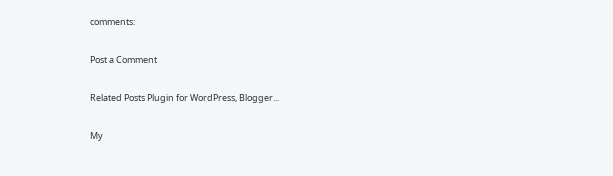comments:

Post a Comment

Related Posts Plugin for WordPress, Blogger...

My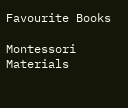Favourite Books

Montessori Materials